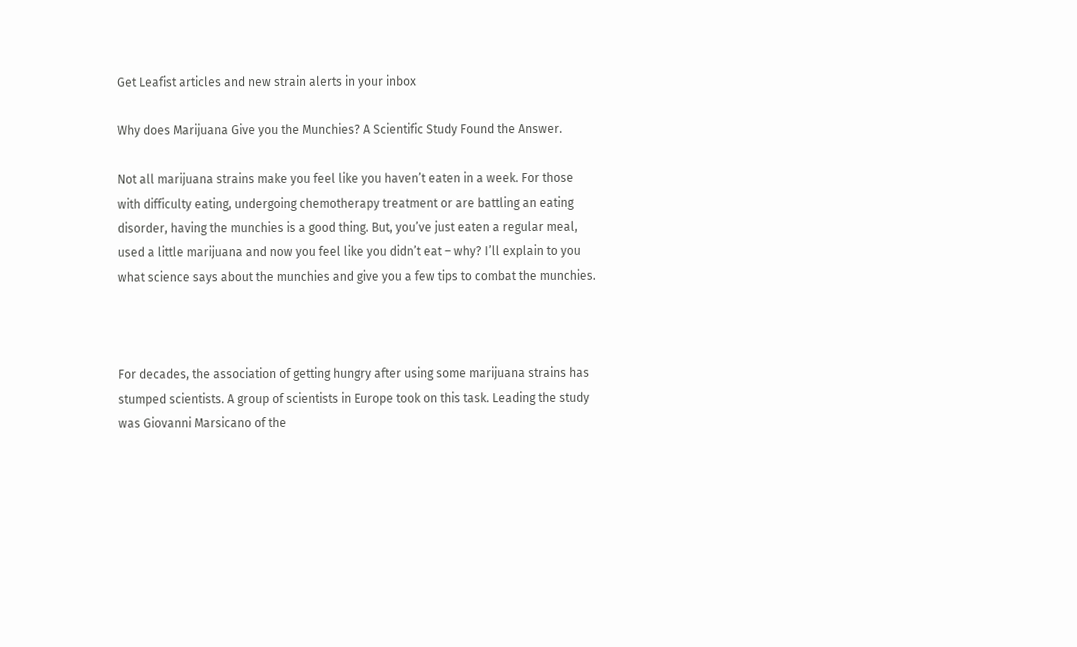Get Leafist articles and new strain alerts in your inbox

Why does Marijuana Give you the Munchies? A Scientific Study Found the Answer.

Not all marijuana strains make you feel like you haven’t eaten in a week. For those with difficulty eating, undergoing chemotherapy treatment or are battling an eating disorder, having the munchies is a good thing. But, you’ve just eaten a regular meal, used a little marijuana and now you feel like you didn’t eat – why? I’ll explain to you what science says about the munchies and give you a few tips to combat the munchies.



For decades, the association of getting hungry after using some marijuana strains has stumped scientists. A group of scientists in Europe took on this task. Leading the study was Giovanni Marsicano of the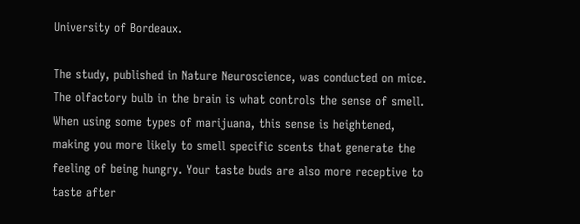University of Bordeaux.

The study, published in Nature Neuroscience, was conducted on mice. The olfactory bulb in the brain is what controls the sense of smell. When using some types of marijuana, this sense is heightened, making you more likely to smell specific scents that generate the feeling of being hungry. Your taste buds are also more receptive to taste after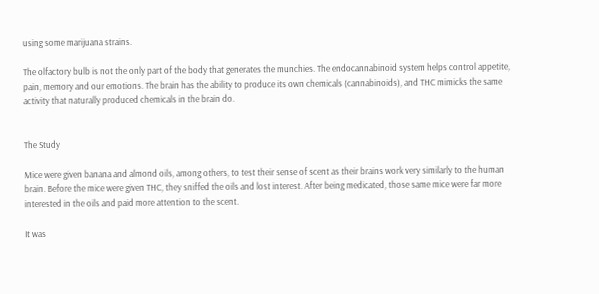using some marijuana strains.

The olfactory bulb is not the only part of the body that generates the munchies. The endocannabinoid system helps control appetite, pain, memory and our emotions. The brain has the ability to produce its own chemicals (cannabinoids), and THC mimicks the same activity that naturally produced chemicals in the brain do.


The Study

Mice were given banana and almond oils, among others, to test their sense of scent as their brains work very similarly to the human brain. Before the mice were given THC, they sniffed the oils and lost interest. After being medicated, those same mice were far more interested in the oils and paid more attention to the scent.

It was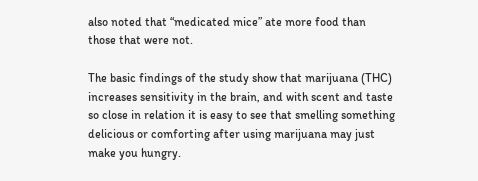also noted that “medicated mice” ate more food than those that were not.

The basic findings of the study show that marijuana (THC) increases sensitivity in the brain, and with scent and taste so close in relation it is easy to see that smelling something delicious or comforting after using marijuana may just make you hungry.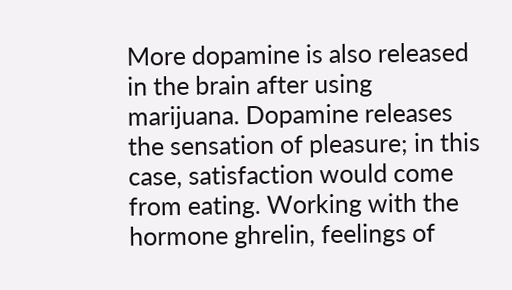More dopamine is also released in the brain after using marijuana. Dopamine releases the sensation of pleasure; in this case, satisfaction would come from eating. Working with the hormone ghrelin, feelings of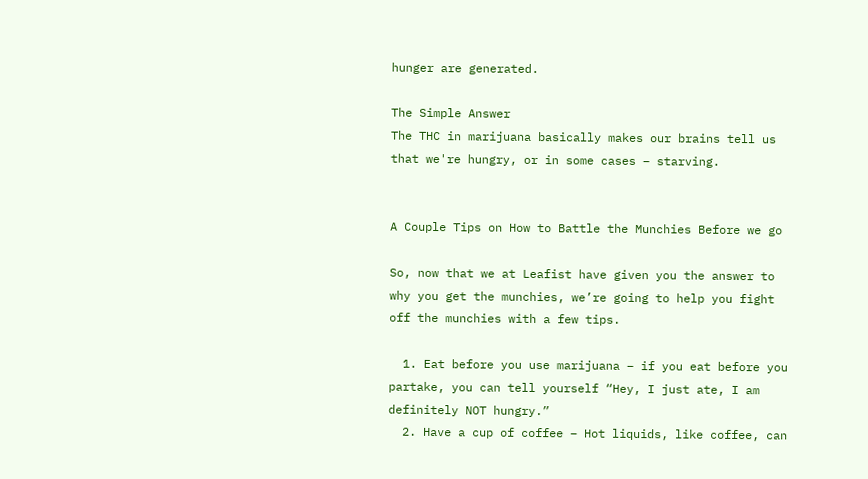hunger are generated.

The Simple Answer
The THC in marijuana basically makes our brains tell us that we're hungry, or in some cases – starving.


A Couple Tips on How to Battle the Munchies Before we go

So, now that we at Leafist have given you the answer to why you get the munchies, we’re going to help you fight off the munchies with a few tips.

  1. Eat before you use marijuana – if you eat before you partake, you can tell yourself “Hey, I just ate, I am definitely NOT hungry.”
  2. Have a cup of coffee – Hot liquids, like coffee, can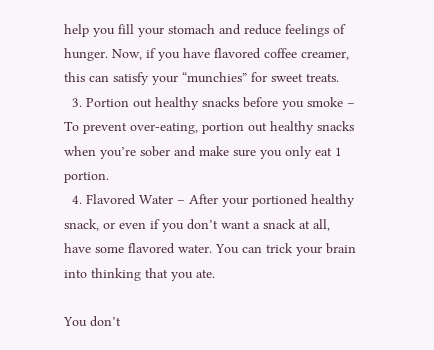help you fill your stomach and reduce feelings of hunger. Now, if you have flavored coffee creamer, this can satisfy your “munchies” for sweet treats.
  3. Portion out healthy snacks before you smoke – To prevent over-eating, portion out healthy snacks when you’re sober and make sure you only eat 1 portion.
  4. Flavored Water – After your portioned healthy snack, or even if you don’t want a snack at all, have some flavored water. You can trick your brain into thinking that you ate.

You don’t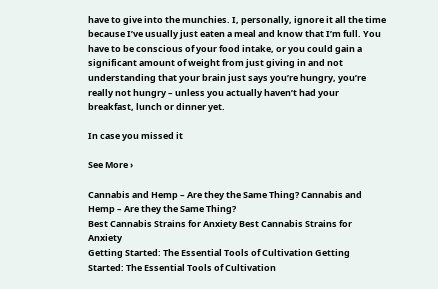have to give into the munchies. I, personally, ignore it all the time because I’ve usually just eaten a meal and know that I’m full. You have to be conscious of your food intake, or you could gain a significant amount of weight from just giving in and not understanding that your brain just says you’re hungry, you’re really not hungry – unless you actually haven’t had your breakfast, lunch or dinner yet.

In case you missed it

See More ›

Cannabis and Hemp – Are they the Same Thing? Cannabis and Hemp – Are they the Same Thing?
Best Cannabis Strains for Anxiety Best Cannabis Strains for Anxiety
Getting Started: The Essential Tools of Cultivation Getting Started: The Essential Tools of Cultivation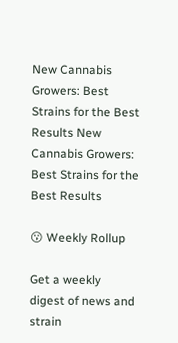New Cannabis Growers: Best Strains for the Best Results New Cannabis Growers: Best Strains for the Best Results

😗 Weekly Rollup

Get a weekly digest of news and strain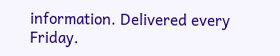information. Delivered every Friday.